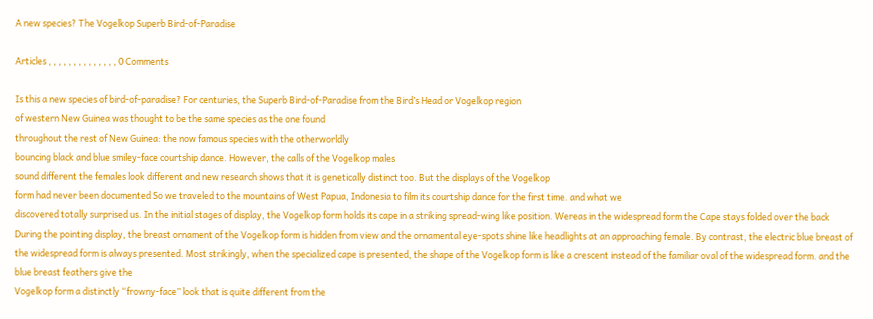A new species? The Vogelkop Superb Bird-of-Paradise

Articles , , , , , , , , , , , , , , 0 Comments

Is this a new species of bird-of-paradise? For centuries, the Superb Bird-of-Paradise from the Bird’s Head or Vogelkop region
of western New Guinea was thought to be the same species as the one found
throughout the rest of New Guinea: the now famous species with the otherworldly
bouncing black and blue smiley-face courtship dance. However, the calls of the Vogelkop males
sound different the females look different and new research shows that it is genetically distinct too. But the displays of the Vogelkop
form had never been documented So we traveled to the mountains of West Papua, Indonesia to film its courtship dance for the first time. and what we
discovered totally surprised us. In the initial stages of display, the Vogelkop form holds its cape in a striking spread-wing like position. Wereas in the widespread form the Cape stays folded over the back During the pointing display, the breast ornament of the Vogelkop form is hidden from view and the ornamental eye-spots shine like headlights at an approaching female. By contrast, the electric blue breast of the widespread form is always presented. Most strikingly, when the specialized cape is presented, the shape of the Vogelkop form is like a crescent instead of the familiar oval of the widespread form. and the blue breast feathers give the
Vogelkop form a distinctly “frowny-face” look that is quite different from the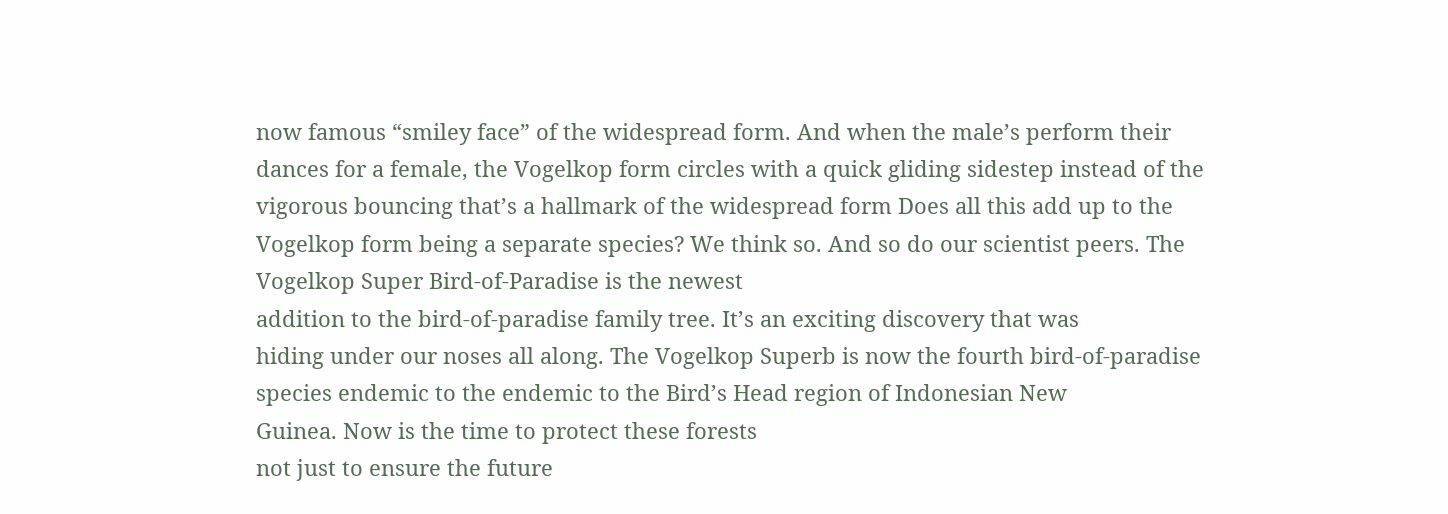now famous “smiley face” of the widespread form. And when the male’s perform their
dances for a female, the Vogelkop form circles with a quick gliding sidestep instead of the vigorous bouncing that’s a hallmark of the widespread form Does all this add up to the Vogelkop form being a separate species? We think so. And so do our scientist peers. The Vogelkop Super Bird-of-Paradise is the newest
addition to the bird-of-paradise family tree. It’s an exciting discovery that was
hiding under our noses all along. The Vogelkop Superb is now the fourth bird-of-paradise species endemic to the endemic to the Bird’s Head region of Indonesian New
Guinea. Now is the time to protect these forests
not just to ensure the future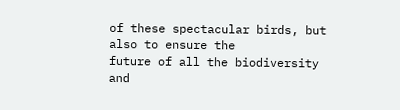of these spectacular birds, but also to ensure the
future of all the biodiversity and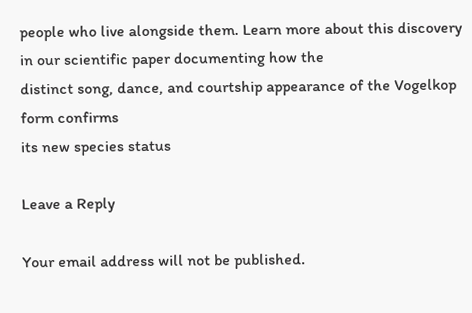people who live alongside them. Learn more about this discovery in our scientific paper documenting how the
distinct song, dance, and courtship appearance of the Vogelkop form confirms
its new species status

Leave a Reply

Your email address will not be published.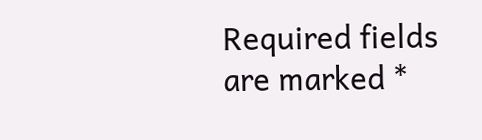Required fields are marked *